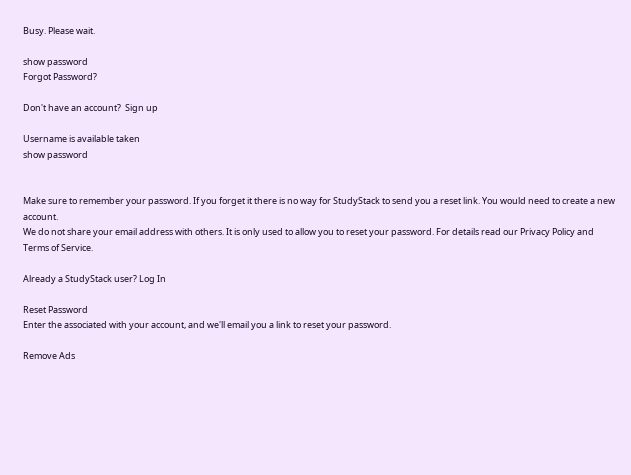Busy. Please wait.

show password
Forgot Password?

Don't have an account?  Sign up

Username is available taken
show password


Make sure to remember your password. If you forget it there is no way for StudyStack to send you a reset link. You would need to create a new account.
We do not share your email address with others. It is only used to allow you to reset your password. For details read our Privacy Policy and Terms of Service.

Already a StudyStack user? Log In

Reset Password
Enter the associated with your account, and we'll email you a link to reset your password.

Remove Ads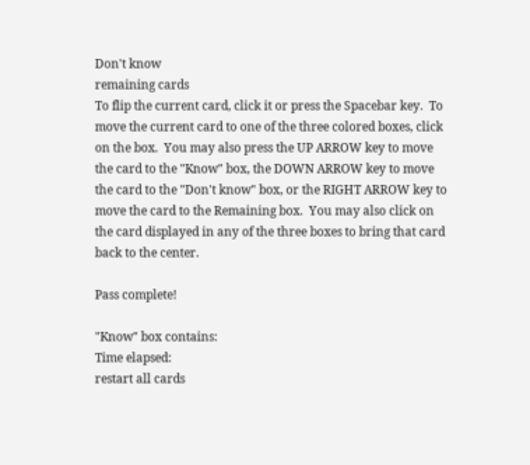Don't know
remaining cards
To flip the current card, click it or press the Spacebar key.  To move the current card to one of the three colored boxes, click on the box.  You may also press the UP ARROW key to move the card to the "Know" box, the DOWN ARROW key to move the card to the "Don't know" box, or the RIGHT ARROW key to move the card to the Remaining box.  You may also click on the card displayed in any of the three boxes to bring that card back to the center.

Pass complete!

"Know" box contains:
Time elapsed:
restart all cards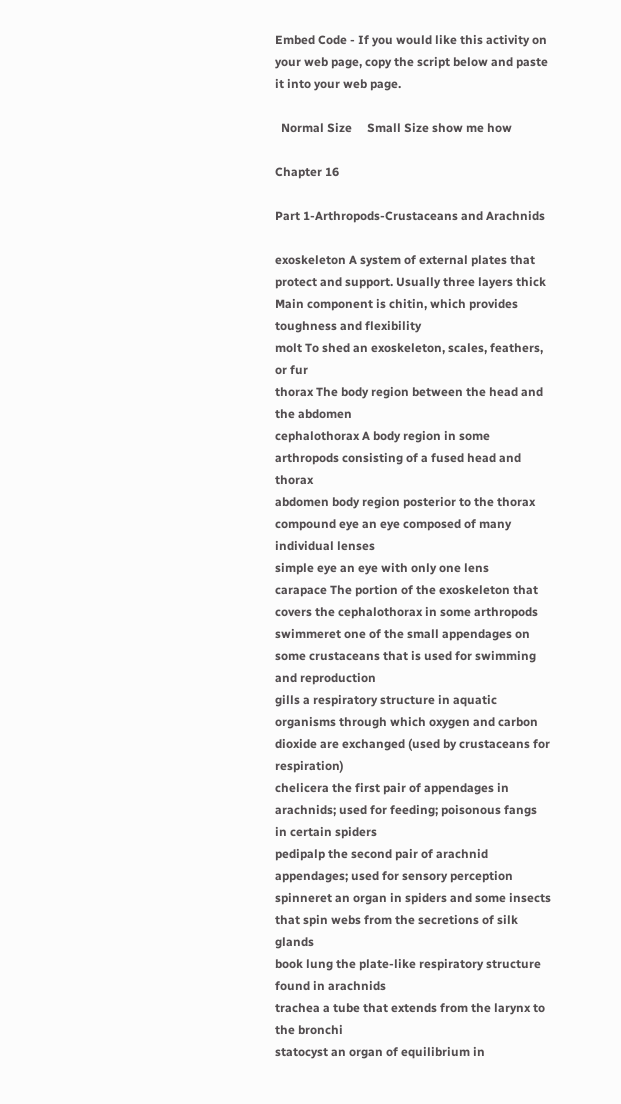Embed Code - If you would like this activity on your web page, copy the script below and paste it into your web page.

  Normal Size     Small Size show me how

Chapter 16

Part 1-Arthropods-Crustaceans and Arachnids

exoskeleton A system of external plates that protect and support. Usually three layers thick Main component is chitin, which provides toughness and flexibility
molt To shed an exoskeleton, scales, feathers, or fur
thorax The body region between the head and the abdomen
cephalothorax A body region in some arthropods consisting of a fused head and thorax
abdomen body region posterior to the thorax
compound eye an eye composed of many individual lenses
simple eye an eye with only one lens
carapace The portion of the exoskeleton that covers the cephalothorax in some arthropods
swimmeret one of the small appendages on some crustaceans that is used for swimming and reproduction
gills a respiratory structure in aquatic organisms through which oxygen and carbon dioxide are exchanged (used by crustaceans for respiration)
chelicera the first pair of appendages in arachnids; used for feeding; poisonous fangs in certain spiders
pedipalp the second pair of arachnid appendages; used for sensory perception
spinneret an organ in spiders and some insects that spin webs from the secretions of silk glands
book lung the plate-like respiratory structure found in arachnids
trachea a tube that extends from the larynx to the bronchi
statocyst an organ of equilibrium in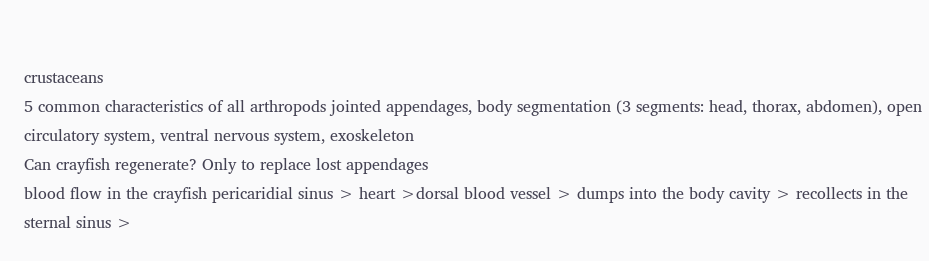crustaceans
5 common characteristics of all arthropods jointed appendages, body segmentation (3 segments: head, thorax, abdomen), open circulatory system, ventral nervous system, exoskeleton
Can crayfish regenerate? Only to replace lost appendages
blood flow in the crayfish pericaridial sinus > heart >dorsal blood vessel > dumps into the body cavity > recollects in the sternal sinus >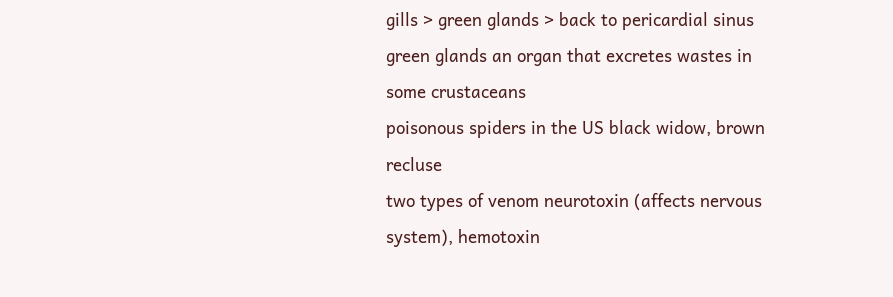gills > green glands > back to pericardial sinus
green glands an organ that excretes wastes in some crustaceans
poisonous spiders in the US black widow, brown recluse
two types of venom neurotoxin (affects nervous system), hemotoxin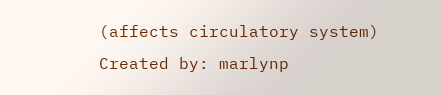(affects circulatory system)
Created by: marlynp